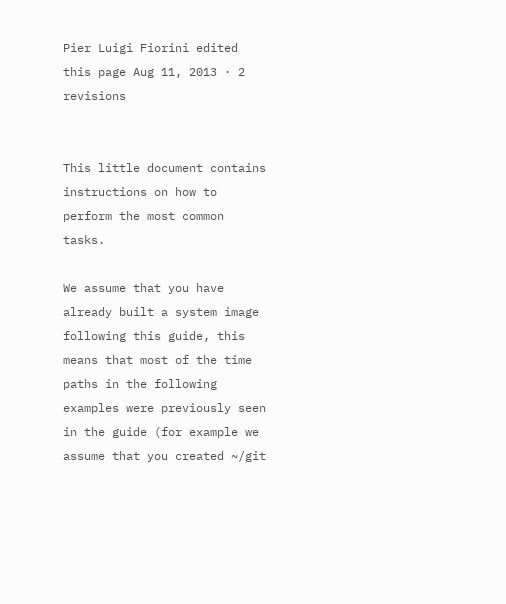Pier Luigi Fiorini edited this page Aug 11, 2013 · 2 revisions


This little document contains instructions on how to perform the most common tasks.

We assume that you have already built a system image following this guide, this means that most of the time paths in the following examples were previously seen in the guide (for example we assume that you created ~/git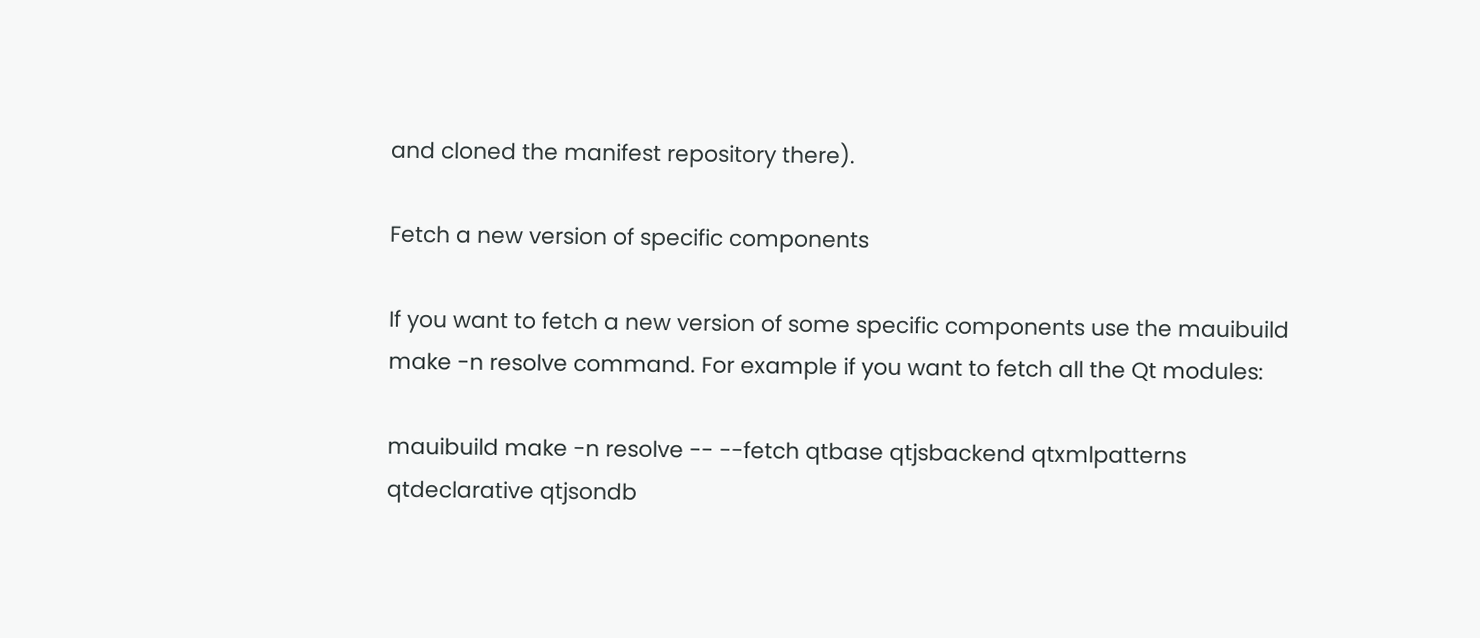and cloned the manifest repository there).

Fetch a new version of specific components

If you want to fetch a new version of some specific components use the mauibuild make -n resolve command. For example if you want to fetch all the Qt modules:

mauibuild make -n resolve -- --fetch qtbase qtjsbackend qtxmlpatterns qtdeclarative qtjsondb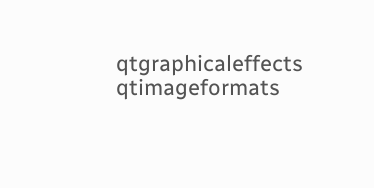qtgraphicaleffects qtimageformats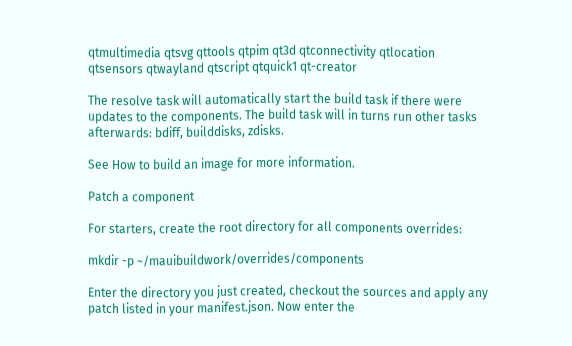qtmultimedia qtsvg qttools qtpim qt3d qtconnectivity qtlocation qtsensors qtwayland qtscript qtquick1 qt-creator

The resolve task will automatically start the build task if there were updates to the components. The build task will in turns run other tasks afterwards: bdiff, builddisks, zdisks.

See How to build an image for more information.

Patch a component

For starters, create the root directory for all components overrides:

mkdir -p ~/mauibuildwork/overrides/components

Enter the directory you just created, checkout the sources and apply any patch listed in your manifest.json. Now enter the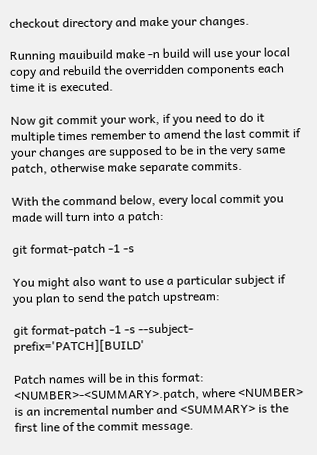checkout directory and make your changes.

Running mauibuild make -n build will use your local copy and rebuild the overridden components each time it is executed.

Now git commit your work, if you need to do it multiple times remember to amend the last commit if your changes are supposed to be in the very same patch, otherwise make separate commits.

With the command below, every local commit you made will turn into a patch:

git format-patch -1 -s

You might also want to use a particular subject if you plan to send the patch upstream:

git format-patch -1 -s --subject-prefix='PATCH][BUILD'

Patch names will be in this format: <NUMBER>-<SUMMARY>.patch, where <NUMBER> is an incremental number and <SUMMARY> is the first line of the commit message.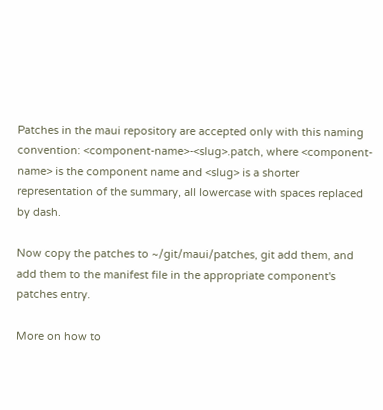Patches in the maui repository are accepted only with this naming convention: <component-name>-<slug>.patch, where <component-name> is the component name and <slug> is a shorter representation of the summary, all lowercase with spaces replaced by dash.

Now copy the patches to ~/git/maui/patches, git add them, and add them to the manifest file in the appropriate component's patches entry.

More on how to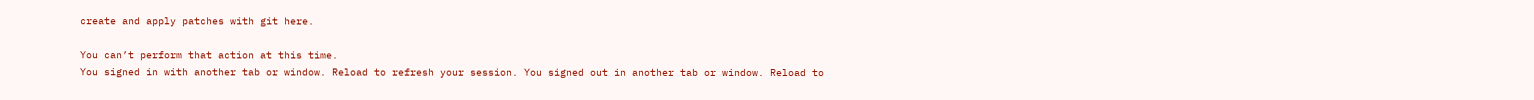create and apply patches with git here.

You can’t perform that action at this time.
You signed in with another tab or window. Reload to refresh your session. You signed out in another tab or window. Reload to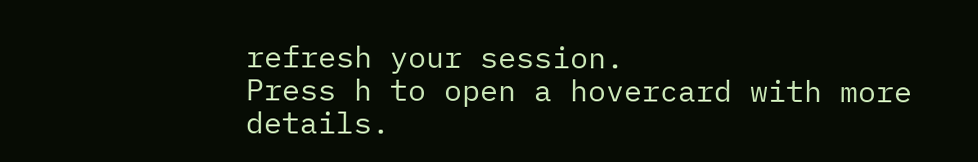refresh your session.
Press h to open a hovercard with more details.